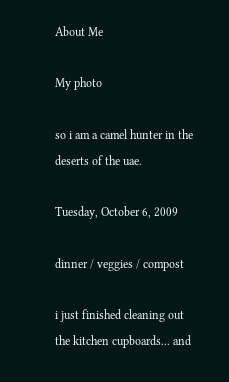About Me

My photo

so i am a camel hunter in the deserts of the uae.

Tuesday, October 6, 2009

dinner / veggies / compost

i just finished cleaning out the kitchen cupboards... and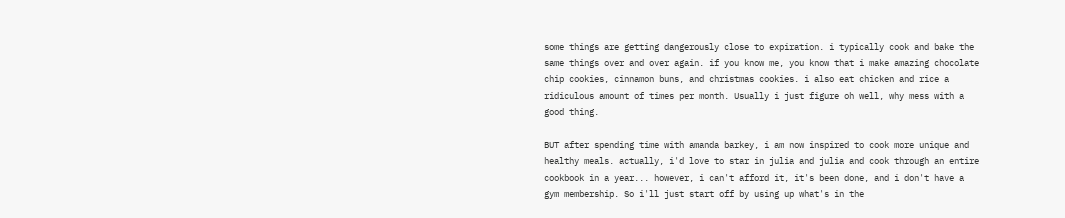some things are getting dangerously close to expiration. i typically cook and bake the same things over and over again. if you know me, you know that i make amazing chocolate chip cookies, cinnamon buns, and christmas cookies. i also eat chicken and rice a ridiculous amount of times per month. Usually i just figure oh well, why mess with a good thing.

BUT after spending time with amanda barkey, i am now inspired to cook more unique and healthy meals. actually, i'd love to star in julia and julia and cook through an entire cookbook in a year... however, i can't afford it, it's been done, and i don't have a gym membership. So i'll just start off by using up what's in the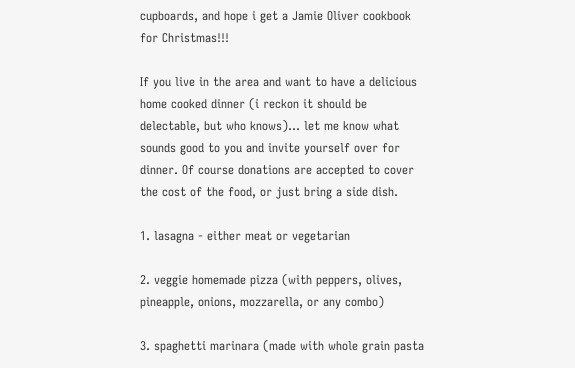cupboards, and hope i get a Jamie Oliver cookbook for Christmas!!!

If you live in the area and want to have a delicious home cooked dinner (i reckon it should be delectable, but who knows)... let me know what sounds good to you and invite yourself over for dinner. Of course donations are accepted to cover the cost of the food, or just bring a side dish.

1. lasagna - either meat or vegetarian

2. veggie homemade pizza (with peppers, olives, pineapple, onions, mozzarella, or any combo)

3. spaghetti marinara (made with whole grain pasta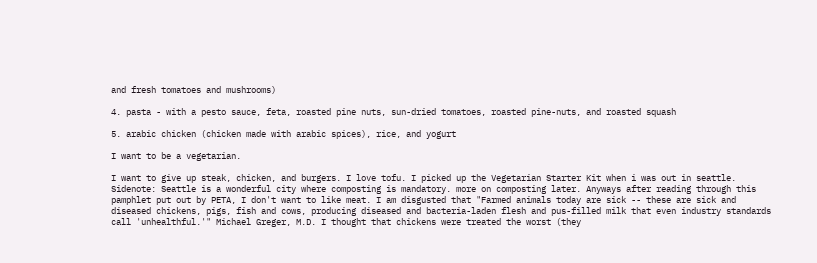and fresh tomatoes and mushrooms)

4. pasta - with a pesto sauce, feta, roasted pine nuts, sun-dried tomatoes, roasted pine-nuts, and roasted squash

5. arabic chicken (chicken made with arabic spices), rice, and yogurt

I want to be a vegetarian.

I want to give up steak, chicken, and burgers. I love tofu. I picked up the Vegetarian Starter Kit when i was out in seattle. Sidenote: Seattle is a wonderful city where composting is mandatory. more on composting later. Anyways after reading through this pamphlet put out by PETA, I don't want to like meat. I am disgusted that "Farmed animals today are sick -- these are sick and diseased chickens, pigs, fish and cows, producing diseased and bacteria-laden flesh and pus-filled milk that even industry standards call 'unhealthful.'" Michael Greger, M.D. I thought that chickens were treated the worst (they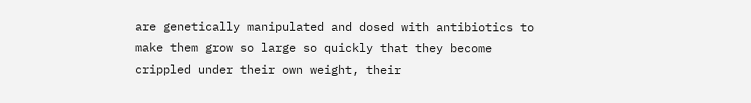are genetically manipulated and dosed with antibiotics to make them grow so large so quickly that they become crippled under their own weight, their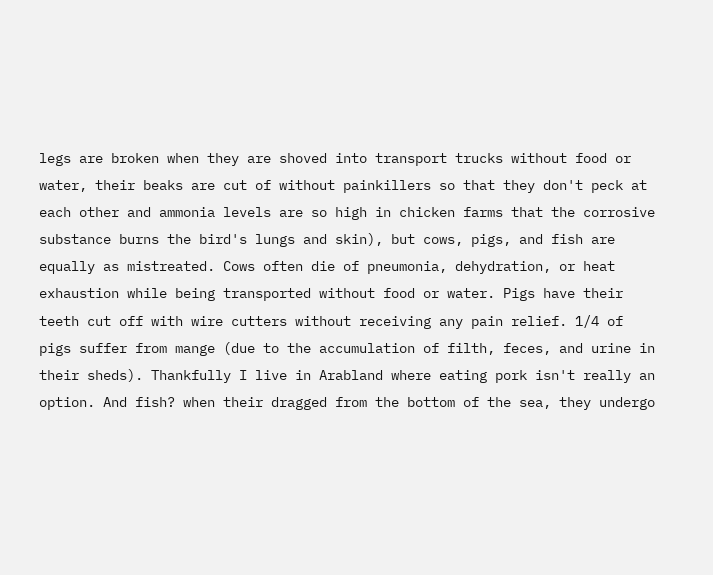legs are broken when they are shoved into transport trucks without food or water, their beaks are cut of without painkillers so that they don't peck at each other and ammonia levels are so high in chicken farms that the corrosive substance burns the bird's lungs and skin), but cows, pigs, and fish are equally as mistreated. Cows often die of pneumonia, dehydration, or heat exhaustion while being transported without food or water. Pigs have their teeth cut off with wire cutters without receiving any pain relief. 1/4 of pigs suffer from mange (due to the accumulation of filth, feces, and urine in their sheds). Thankfully I live in Arabland where eating pork isn't really an option. And fish? when their dragged from the bottom of the sea, they undergo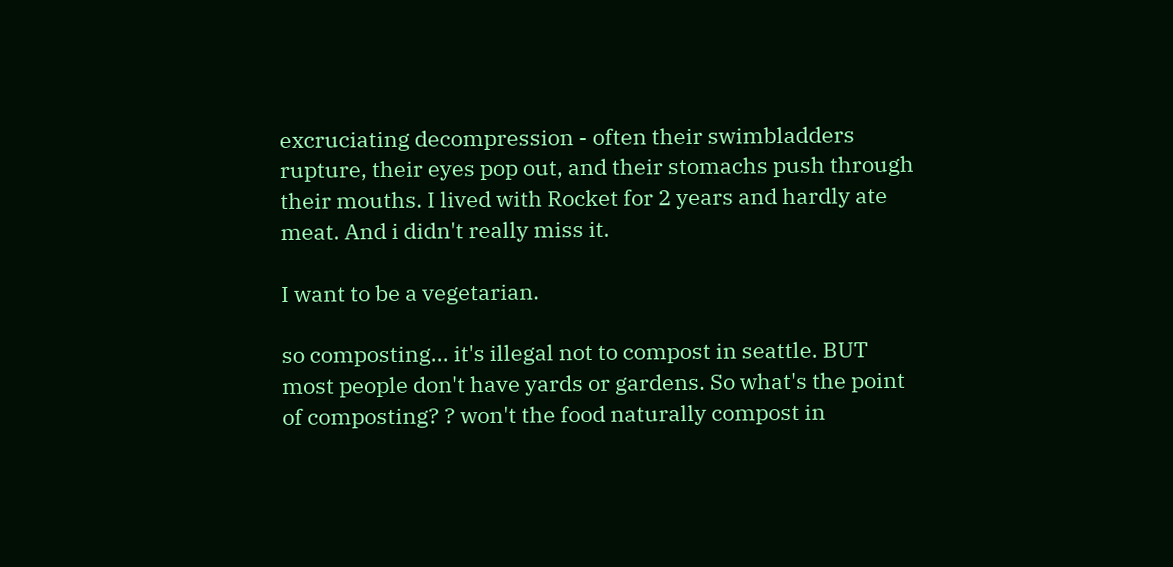excruciating decompression - often their swimbladders rupture, their eyes pop out, and their stomachs push through their mouths. I lived with Rocket for 2 years and hardly ate meat. And i didn't really miss it.

I want to be a vegetarian.

so composting... it's illegal not to compost in seattle. BUT most people don't have yards or gardens. So what's the point of composting? ? won't the food naturally compost in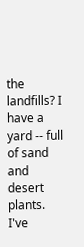the landfills? I have a yard -- full of sand and desert plants. I've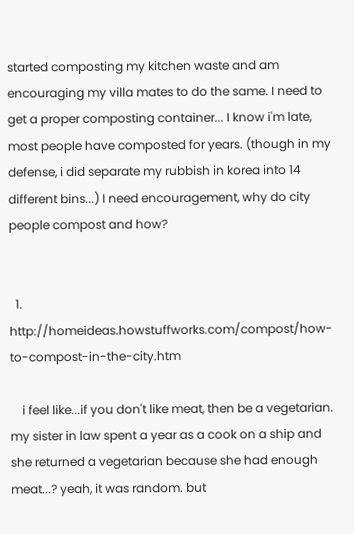started composting my kitchen waste and am encouraging my villa mates to do the same. I need to get a proper composting container... I know i'm late, most people have composted for years. (though in my defense, i did separate my rubbish in korea into 14 different bins...) I need encouragement, why do city people compost and how?


  1. http://homeideas.howstuffworks.com/compost/how-to-compost-in-the-city.htm

    i feel like...if you don't like meat, then be a vegetarian. my sister in law spent a year as a cook on a ship and she returned a vegetarian because she had enough meat...? yeah, it was random. but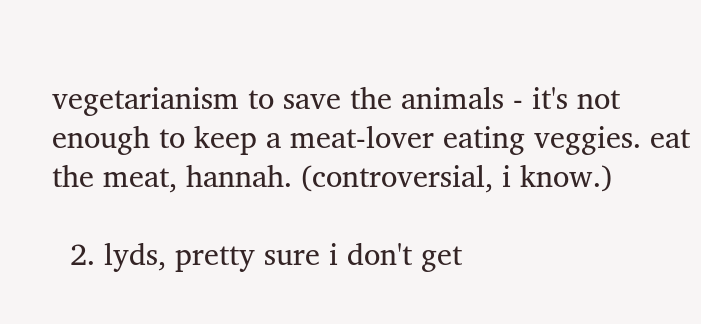vegetarianism to save the animals - it's not enough to keep a meat-lover eating veggies. eat the meat, hannah. (controversial, i know.)

  2. lyds, pretty sure i don't get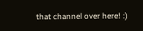that channel over here! :)